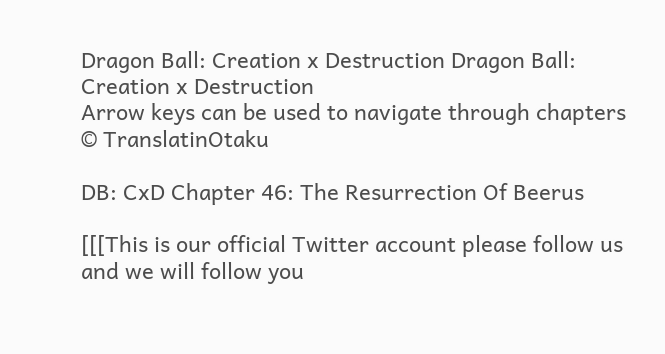Dragon Ball: Creation x Destruction Dragon Ball: Creation x Destruction
Arrow keys can be used to navigate through chapters
© TranslatinOtaku

DB: CxD Chapter 46: The Resurrection Of Beerus

[[[This is our official Twitter account please follow us and we will follow you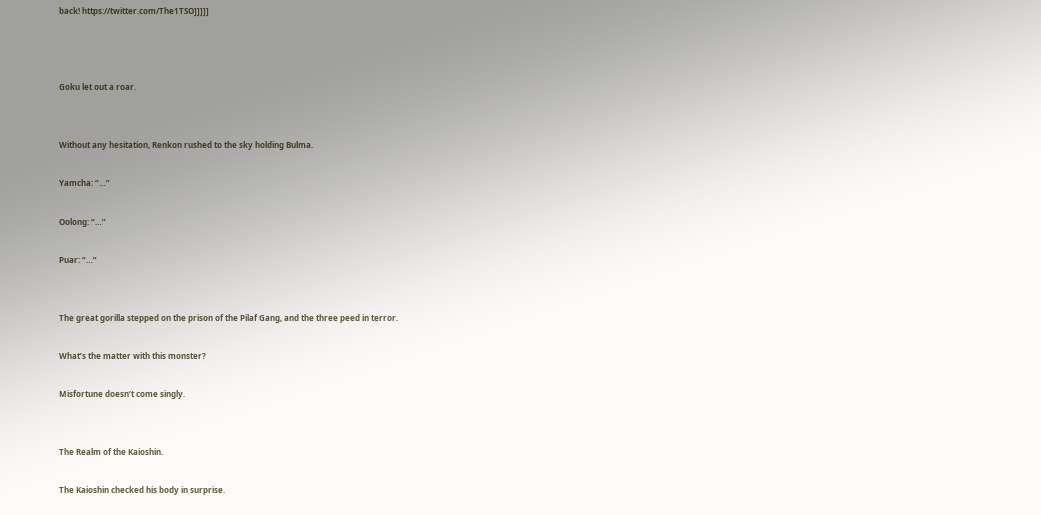back! https://twitter.com/The1TSO]]]]]



Goku let out a roar.


Without any hesitation, Renkon rushed to the sky holding Bulma.

Yamcha: “…”

Oolong: “…”

Puar: “…”


The great gorilla stepped on the prison of the Pilaf Gang, and the three peed in terror.

What’s the matter with this monster?

Misfortune doesn’t come singly.


The Realm of the Kaioshin.

The Kaioshin checked his body in surprise.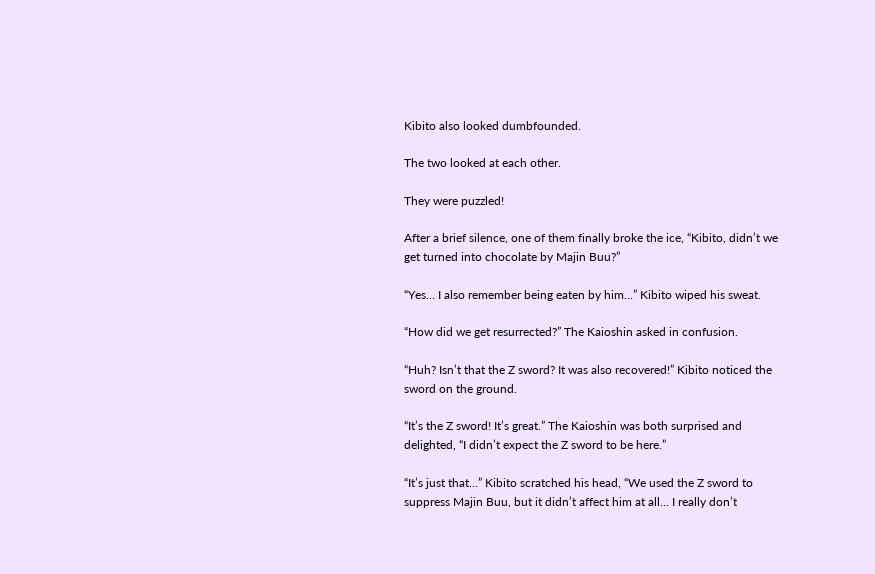Kibito also looked dumbfounded.

The two looked at each other.

They were puzzled!

After a brief silence, one of them finally broke the ice, “Kibito, didn’t we get turned into chocolate by Majin Buu?”

“Yes… I also remember being eaten by him…” Kibito wiped his sweat.

“How did we get resurrected?” The Kaioshin asked in confusion.

“Huh? Isn’t that the Z sword? It was also recovered!” Kibito noticed the sword on the ground.

“It’s the Z sword! It’s great.” The Kaioshin was both surprised and delighted, “I didn’t expect the Z sword to be here.”

“It’s just that…” Kibito scratched his head, “We used the Z sword to suppress Majin Buu, but it didn’t affect him at all… I really don’t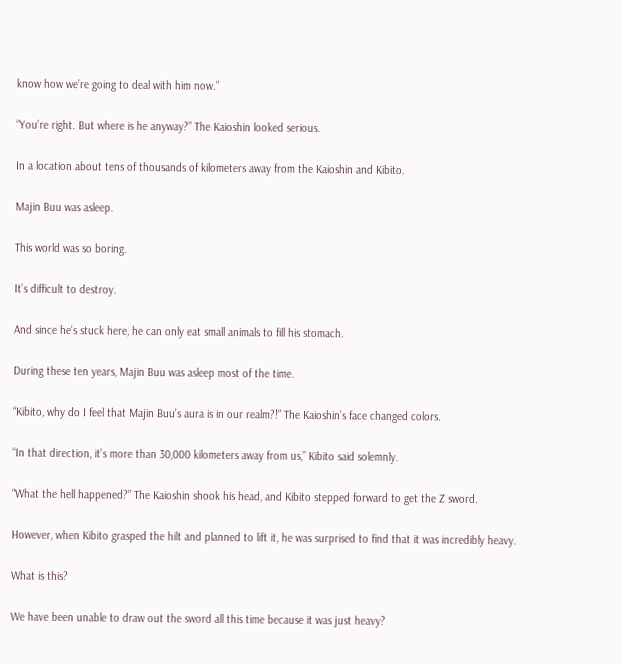know how we’re going to deal with him now.”

“You’re right. But where is he anyway?” The Kaioshin looked serious.

In a location about tens of thousands of kilometers away from the Kaioshin and Kibito.

Majin Buu was asleep.

This world was so boring.

It’s difficult to destroy.

And since he’s stuck here, he can only eat small animals to fill his stomach.

During these ten years, Majin Buu was asleep most of the time.

“Kibito, why do I feel that Majin Buu’s aura is in our realm?!” The Kaioshin’s face changed colors.

“In that direction, it’s more than 30,000 kilometers away from us,” Kibito said solemnly.

“What the hell happened?” The Kaioshin shook his head, and Kibito stepped forward to get the Z sword.

However, when Kibito grasped the hilt and planned to lift it, he was surprised to find that it was incredibly heavy.

What is this?

We have been unable to draw out the sword all this time because it was just heavy?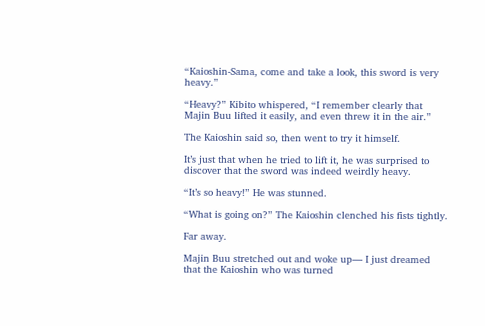“Kaioshin-Sama, come and take a look, this sword is very heavy.”

“Heavy?” Kibito whispered, “I remember clearly that Majin Buu lifted it easily, and even threw it in the air.”

The Kaioshin said so, then went to try it himself.

It’s just that when he tried to lift it, he was surprised to discover that the sword was indeed weirdly heavy.

“It’s so heavy!” He was stunned.

“What is going on?” The Kaioshin clenched his fists tightly.

Far away.

Majin Buu stretched out and woke up–– I just dreamed that the Kaioshin who was turned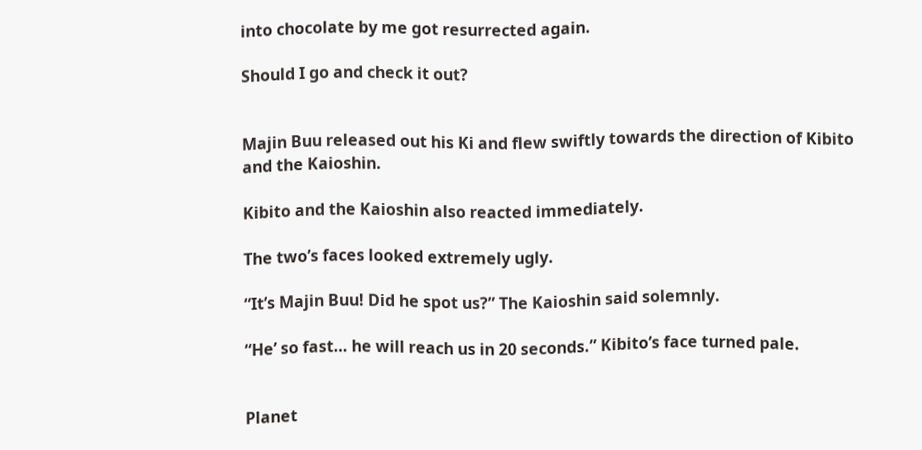into chocolate by me got resurrected again.

Should I go and check it out?


Majin Buu released out his Ki and flew swiftly towards the direction of Kibito and the Kaioshin.

Kibito and the Kaioshin also reacted immediately.

The two’s faces looked extremely ugly.

“It’s Majin Buu! Did he spot us?” The Kaioshin said solemnly.

“He’ so fast… he will reach us in 20 seconds.” Kibito’s face turned pale.


Planet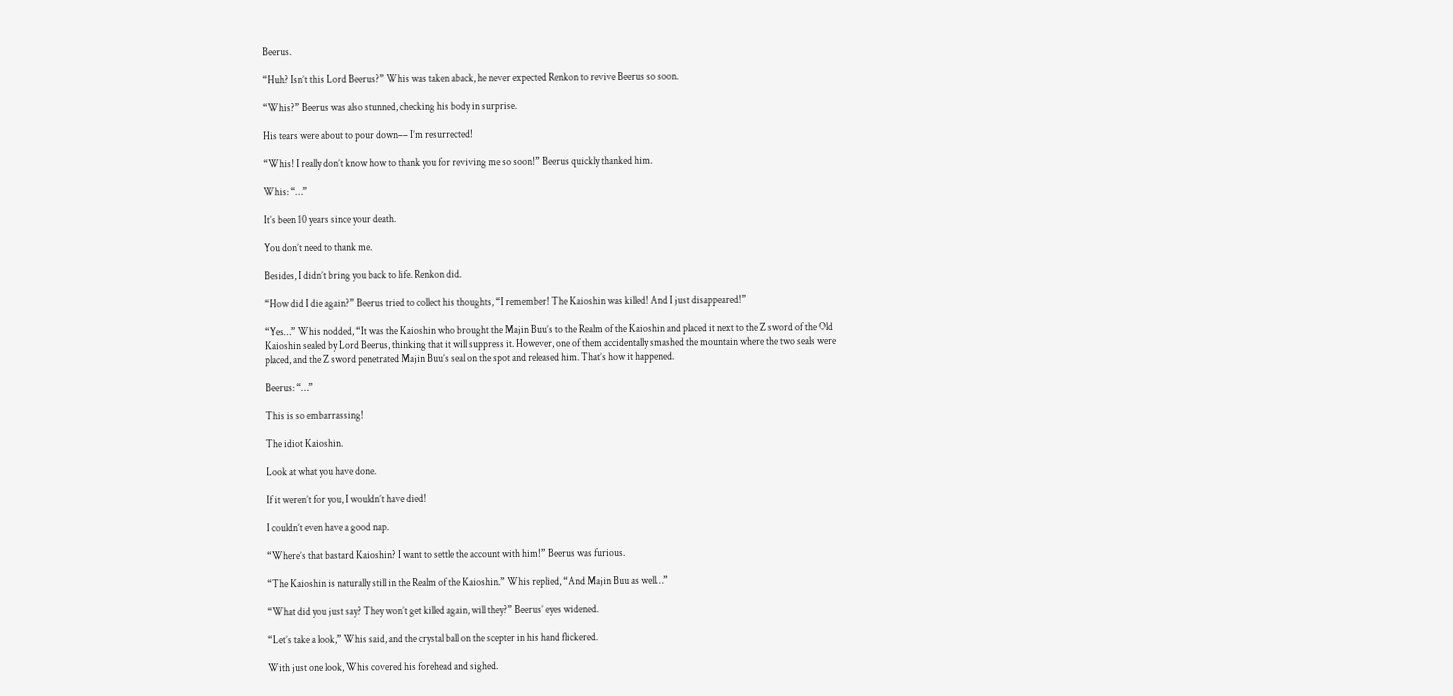Beerus.

“Huh? Isn’t this Lord Beerus?” Whis was taken aback, he never expected Renkon to revive Beerus so soon.

“Whis?” Beerus was also stunned, checking his body in surprise.

His tears were about to pour down–– I’m resurrected!

“Whis! I really don’t know how to thank you for reviving me so soon!” Beerus quickly thanked him.

Whis: “…”

It’s been 10 years since your death.

You don’t need to thank me.

Besides, I didn’t bring you back to life. Renkon did.

“How did I die again?” Beerus tried to collect his thoughts, “I remember! The Kaioshin was killed! And I just disappeared!”

“Yes…” Whis nodded, “It was the Kaioshin who brought the Majin Buu’s to the Realm of the Kaioshin and placed it next to the Z sword of the Old Kaioshin sealed by Lord Beerus, thinking that it will suppress it. However, one of them accidentally smashed the mountain where the two seals were placed, and the Z sword penetrated Majin Buu’s seal on the spot and released him. That’s how it happened.

Beerus: “…”

This is so embarrassing!

The idiot Kaioshin.

Look at what you have done.

If it weren’t for you, I wouldn’t have died!

I couldn’t even have a good nap.

“Where’s that bastard Kaioshin? I want to settle the account with him!” Beerus was furious.

“The Kaioshin is naturally still in the Realm of the Kaioshin.” Whis replied, “And Majin Buu as well…”

“What did you just say? They won’t get killed again, will they?” Beerus’ eyes widened.

“Let’s take a look,” Whis said, and the crystal ball on the scepter in his hand flickered.

With just one look, Whis covered his forehead and sighed.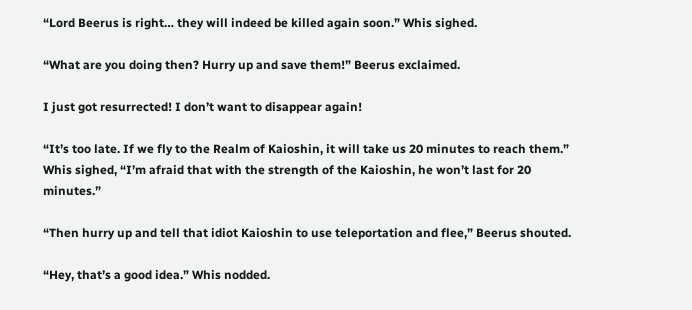“Lord Beerus is right… they will indeed be killed again soon.” Whis sighed.

“What are you doing then? Hurry up and save them!” Beerus exclaimed.

I just got resurrected! I don’t want to disappear again!

“It’s too late. If we fly to the Realm of Kaioshin, it will take us 20 minutes to reach them.” Whis sighed, “I’m afraid that with the strength of the Kaioshin, he won’t last for 20 minutes.”

“Then hurry up and tell that idiot Kaioshin to use teleportation and flee,” Beerus shouted.

“Hey, that’s a good idea.” Whis nodded.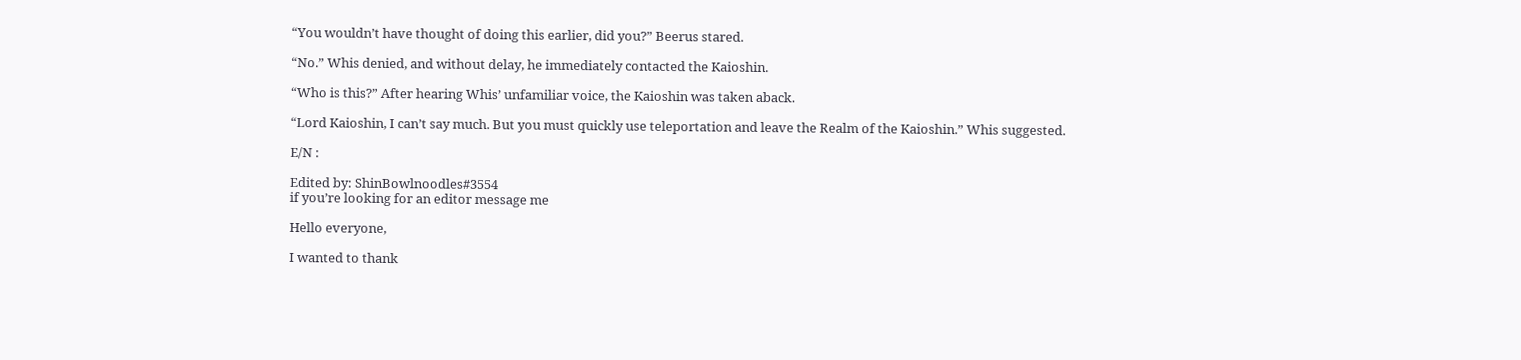“You wouldn’t have thought of doing this earlier, did you?” Beerus stared.

“No.” Whis denied, and without delay, he immediately contacted the Kaioshin.

“Who is this?” After hearing Whis’ unfamiliar voice, the Kaioshin was taken aback.

“Lord Kaioshin, I can’t say much. But you must quickly use teleportation and leave the Realm of the Kaioshin.” Whis suggested.

E/N :

Edited by: ShinBowlnoodles#3554
if you’re looking for an editor message me

Hello everyone,

I wanted to thank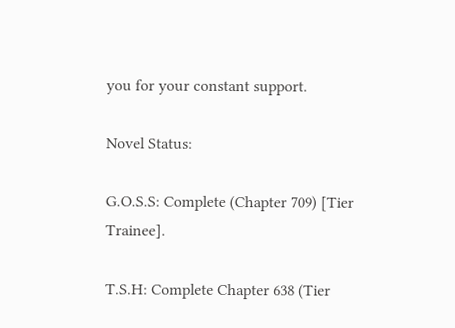you for your constant support.

Novel Status:

G.O.S.S: Complete (Chapter 709) [Tier Trainee].

T.S.H: Complete Chapter 638 (Tier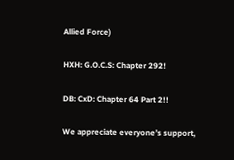Allied Force)

HXH: G.O.C.S: Chapter 292!

DB: CxD: Chapter 64 Part 2!!

We appreciate everyone’s support,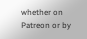whether on Patreon or by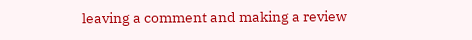leaving a comment and making a review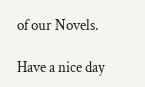of our Novels.

Have a nice day